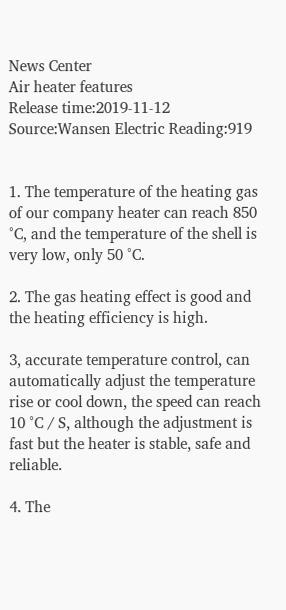News Center
Air heater features
Release time:2019-11-12 Source:Wansen Electric Reading:919


1. The temperature of the heating gas of our company heater can reach 850 °C, and the temperature of the shell is very low, only 50 °C.

2. The gas heating effect is good and the heating efficiency is high.

3, accurate temperature control, can automatically adjust the temperature rise or cool down, the speed can reach 10 °C / S, although the adjustment is fast but the heater is stable, safe and reliable.

4. The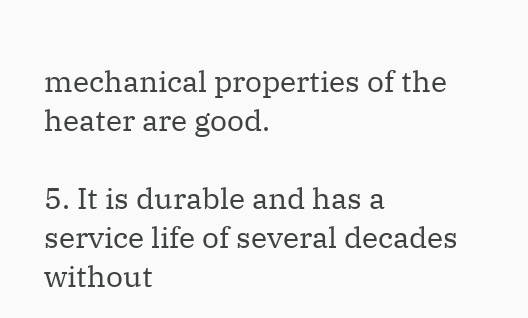mechanical properties of the heater are good.

5. It is durable and has a service life of several decades without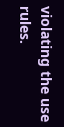violating the use rules.